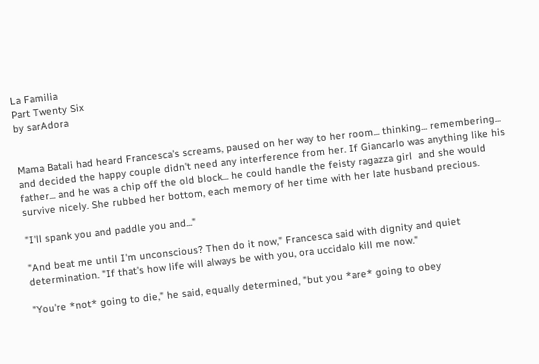La Familia
Part Twenty Six
by sarAdora


Mama Batali had heard Francesca's screams, paused on her way to her room... thinking... remembering... and decided the happy couple didn't need any interference from her. If Giancarlo was anything like his father... and he was a chip off the old block... he could handle the feisty ragazza girl  and she would survive nicely. She rubbed her bottom, each memory of her time with her late husband precious.

"I'll spank you and paddle you and..."

"And beat me until I'm unconscious? Then do it now," Francesca said with dignity and quiet determination. "If that's how life will always be with you, ora uccidalo kill me now."

"You're *not* going to die," he said, equally determined, "but you *are* going to obey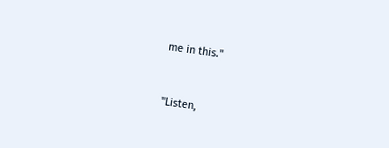me in this."


"Listen,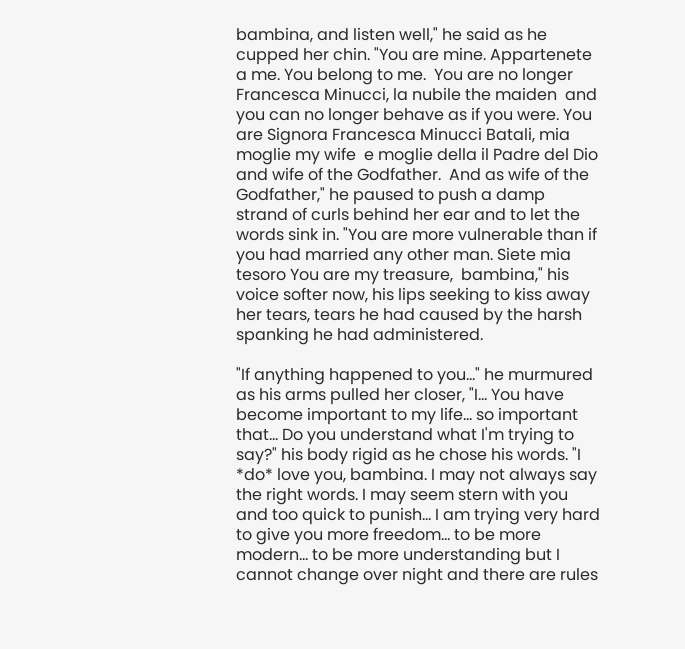bambina, and listen well," he said as he cupped her chin. "You are mine. Appartenete a me. You belong to me.  You are no longer Francesca Minucci, la nubile the maiden  and you can no longer behave as if you were. You are Signora Francesca Minucci Batali, mia moglie my wife  e moglie della il Padre del Dio and wife of the Godfather.  And as wife of the Godfather," he paused to push a damp strand of curls behind her ear and to let the words sink in. "You are more vulnerable than if you had married any other man. Siete mia tesoro You are my treasure,  bambina," his voice softer now, his lips seeking to kiss away her tears, tears he had caused by the harsh spanking he had administered.

"If anything happened to you..." he murmured as his arms pulled her closer, "I... You have become important to my life... so important that... Do you understand what I'm trying to say?" his body rigid as he chose his words. "I *do* love you, bambina. I may not always say the right words. I may seem stern with you and too quick to punish... I am trying very hard to give you more freedom... to be more modern... to be more understanding but I cannot change over night and there are rules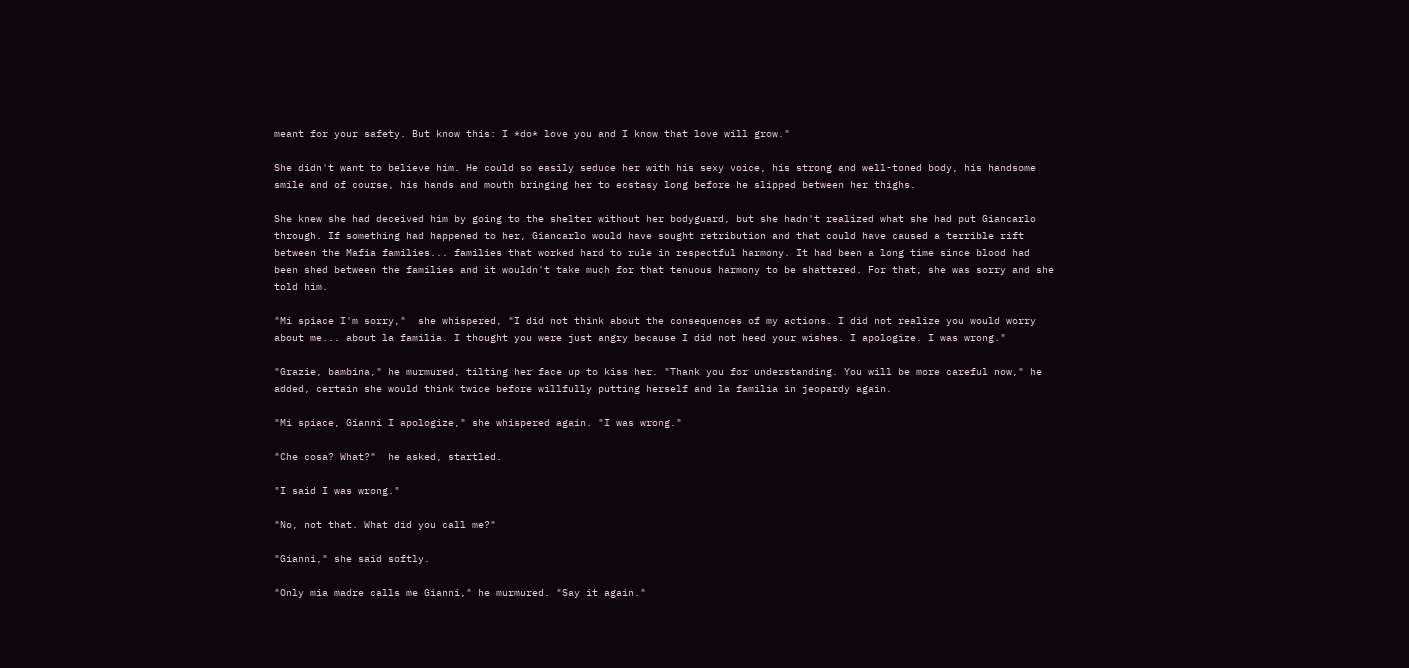meant for your safety. But know this: I *do* love you and I know that love will grow."

She didn't want to believe him. He could so easily seduce her with his sexy voice, his strong and well-toned body, his handsome smile and of course, his hands and mouth bringing her to ecstasy long before he slipped between her thighs.

She knew she had deceived him by going to the shelter without her bodyguard, but she hadn't realized what she had put Giancarlo through. If something had happened to her, Giancarlo would have sought retribution and that could have caused a terrible rift between the Mafia families... families that worked hard to rule in respectful harmony. It had been a long time since blood had been shed between the families and it wouldn't take much for that tenuous harmony to be shattered. For that, she was sorry and she told him.

"Mi spiace I'm sorry,"  she whispered, "I did not think about the consequences of my actions. I did not realize you would worry about me... about la familia. I thought you were just angry because I did not heed your wishes. I apologize. I was wrong."

"Grazie, bambina," he murmured, tilting her face up to kiss her. "Thank you for understanding. You will be more careful now," he added, certain she would think twice before willfully putting herself and la familia in jeopardy again.

"Mi spiace, Gianni I apologize," she whispered again. "I was wrong."

"Che cosa? What?"  he asked, startled.

"I said I was wrong."

"No, not that. What did you call me?"

"Gianni," she said softly.

"Only mia madre calls me Gianni," he murmured. "Say it again."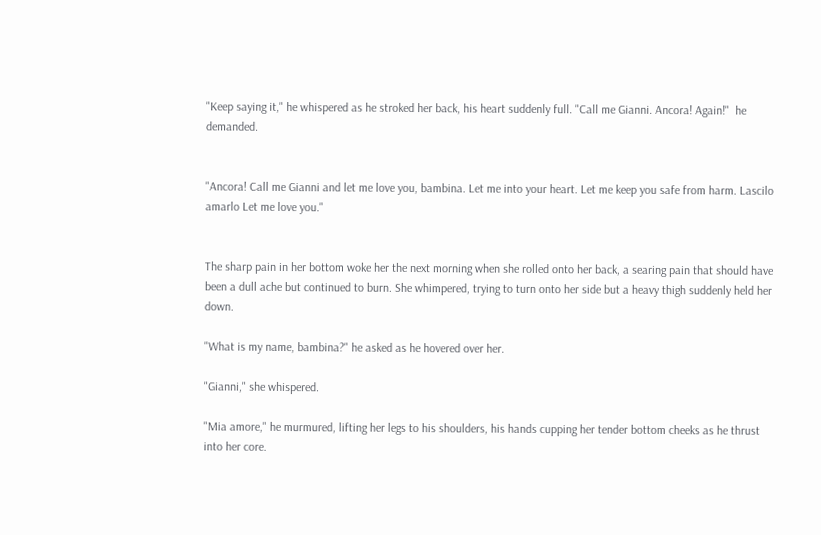"Keep saying it," he whispered as he stroked her back, his heart suddenly full. "Call me Gianni. Ancora! Again!"  he demanded.


"Ancora! Call me Gianni and let me love you, bambina. Let me into your heart. Let me keep you safe from harm. Lascilo amarlo Let me love you."


The sharp pain in her bottom woke her the next morning when she rolled onto her back, a searing pain that should have been a dull ache but continued to burn. She whimpered, trying to turn onto her side but a heavy thigh suddenly held her down.

"What is my name, bambina?" he asked as he hovered over her.

"Gianni," she whispered.

"Mia amore," he murmured, lifting her legs to his shoulders, his hands cupping her tender bottom cheeks as he thrust into her core.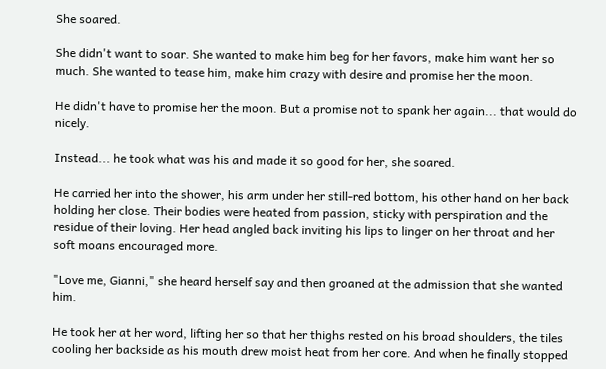She soared.

She didn't want to soar. She wanted to make him beg for her favors, make him want her so much. She wanted to tease him, make him crazy with desire and promise her the moon.

He didn't have to promise her the moon. But a promise not to spank her again... that would do nicely.

Instead... he took what was his and made it so good for her, she soared.

He carried her into the shower, his arm under her still-red bottom, his other hand on her back holding her close. Their bodies were heated from passion, sticky with perspiration and the residue of their loving. Her head angled back inviting his lips to linger on her throat and her soft moans encouraged more.

"Love me, Gianni," she heard herself say and then groaned at the admission that she wanted him.

He took her at her word, lifting her so that her thighs rested on his broad shoulders, the tiles cooling her backside as his mouth drew moist heat from her core. And when he finally stopped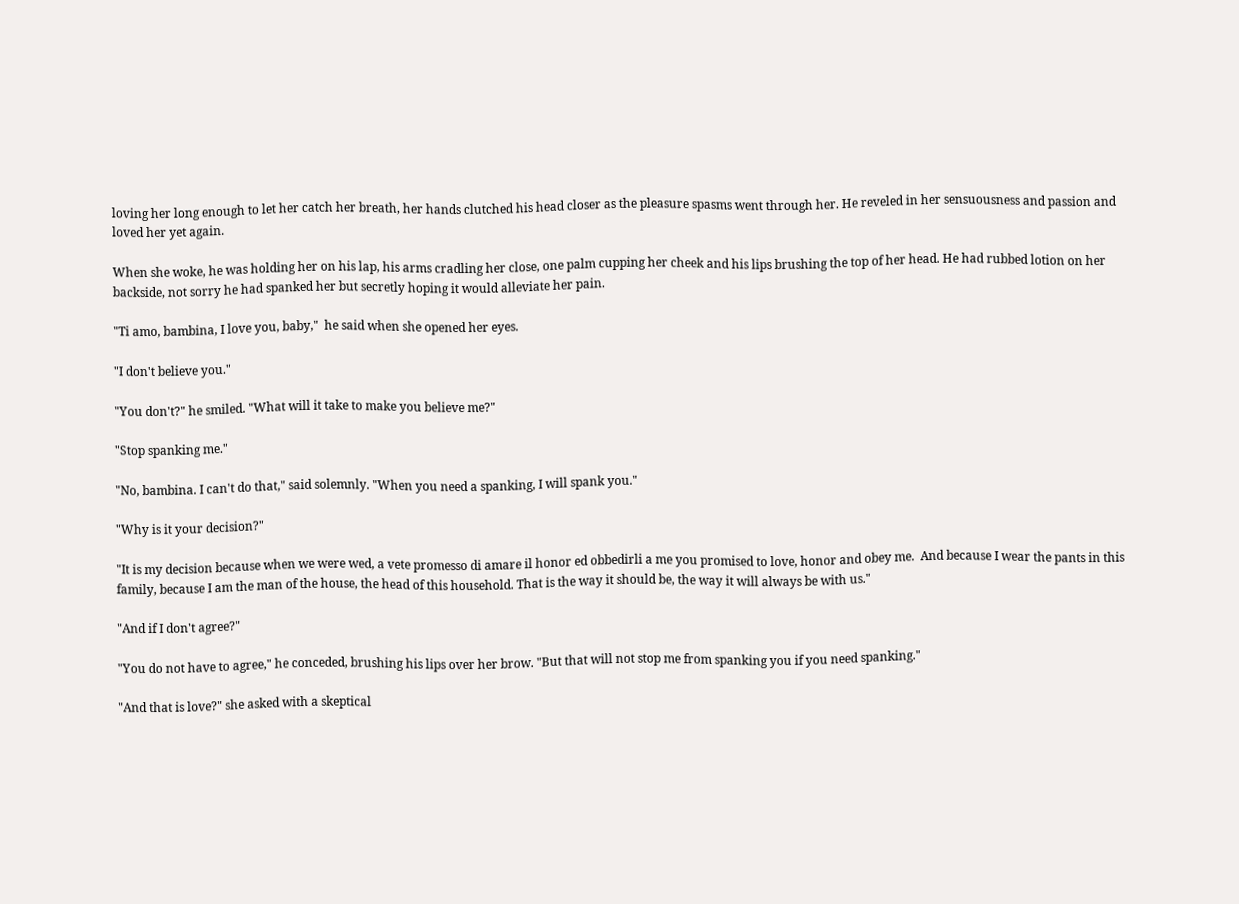loving her long enough to let her catch her breath, her hands clutched his head closer as the pleasure spasms went through her. He reveled in her sensuousness and passion and loved her yet again.

When she woke, he was holding her on his lap, his arms cradling her close, one palm cupping her cheek and his lips brushing the top of her head. He had rubbed lotion on her backside, not sorry he had spanked her but secretly hoping it would alleviate her pain.

"Ti amo, bambina, I love you, baby,"  he said when she opened her eyes.

"I don't believe you."

"You don't?" he smiled. "What will it take to make you believe me?"

"Stop spanking me."

"No, bambina. I can't do that," said solemnly. "When you need a spanking, I will spank you."

"Why is it your decision?"

"It is my decision because when we were wed, a vete promesso di amare il honor ed obbedirli a me you promised to love, honor and obey me.  And because I wear the pants in this family, because I am the man of the house, the head of this household. That is the way it should be, the way it will always be with us."

"And if I don't agree?"

"You do not have to agree," he conceded, brushing his lips over her brow. "But that will not stop me from spanking you if you need spanking."

"And that is love?" she asked with a skeptical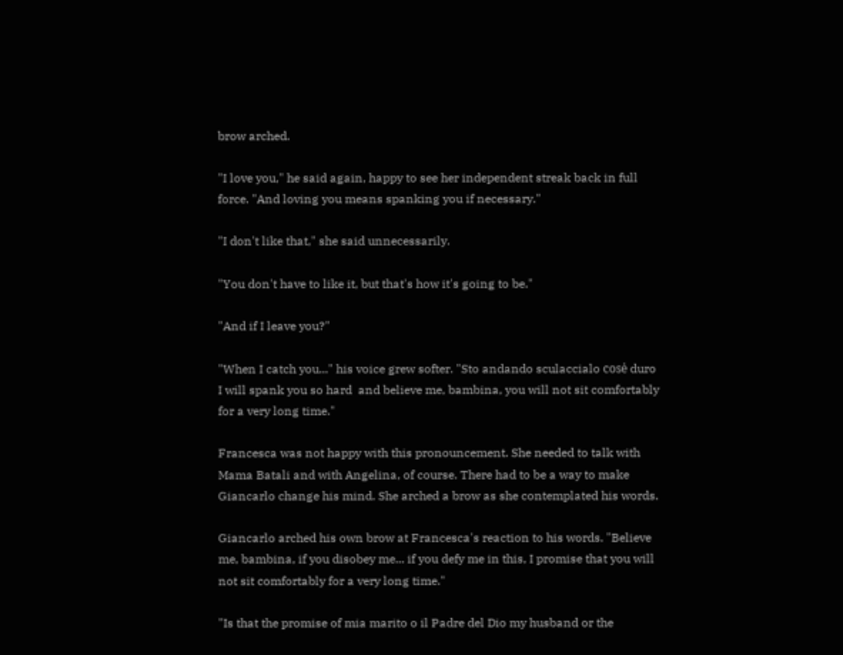brow arched.

"I love you," he said again, happy to see her independent streak back in full force. "And loving you means spanking you if necessary."

"I don't like that," she said unnecessarily.

"You don't have to like it, but that's how it's going to be."

"And if I leave you?"

"When I catch you..." his voice grew softer. "Sto andando sculaccialo cosė duro I will spank you so hard  and believe me, bambina, you will not sit comfortably for a very long time."

Francesca was not happy with this pronouncement. She needed to talk with Mama Batali and with Angelina, of course. There had to be a way to make Giancarlo change his mind. She arched a brow as she contemplated his words.

Giancarlo arched his own brow at Francesca's reaction to his words. "Believe me, bambina, if you disobey me... if you defy me in this, I promise that you will not sit comfortably for a very long time."

"Is that the promise of mia marito o il Padre del Dio my husband or the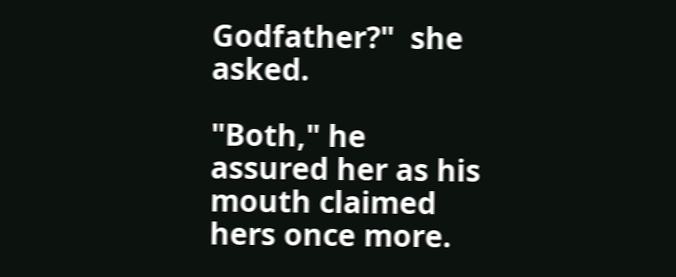Godfather?"  she asked.

"Both," he assured her as his mouth claimed hers once more.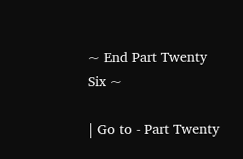~ End Part Twenty Six ~

| Go to - Part Twenty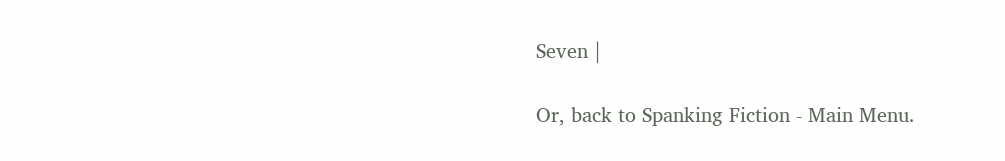Seven |

Or, back to Spanking Fiction - Main Menu.